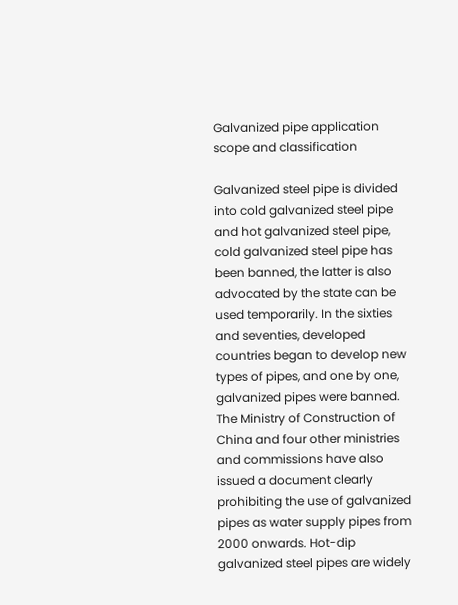Galvanized pipe application scope and classification

Galvanized steel pipe is divided into cold galvanized steel pipe and hot galvanized steel pipe, cold galvanized steel pipe has been banned, the latter is also advocated by the state can be used temporarily. In the sixties and seventies, developed countries began to develop new types of pipes, and one by one, galvanized pipes were banned. The Ministry of Construction of China and four other ministries and commissions have also issued a document clearly prohibiting the use of galvanized pipes as water supply pipes from 2000 onwards. Hot-dip galvanized steel pipes are widely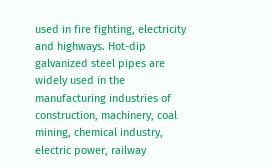used in fire fighting, electricity and highways. Hot-dip galvanized steel pipes are widely used in the manufacturing industries of construction, machinery, coal mining, chemical industry, electric power, railway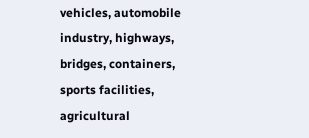vehicles, automobile industry, highways, bridges, containers, sports facilities, agricultural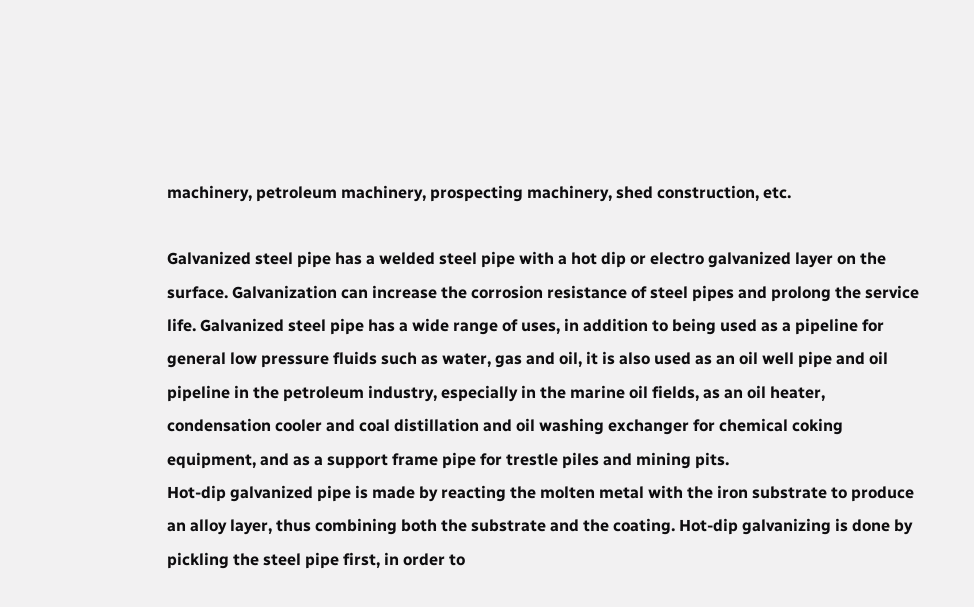machinery, petroleum machinery, prospecting machinery, shed construction, etc.

Galvanized steel pipe has a welded steel pipe with a hot dip or electro galvanized layer on the surface. Galvanization can increase the corrosion resistance of steel pipes and prolong the service life. Galvanized steel pipe has a wide range of uses, in addition to being used as a pipeline for general low pressure fluids such as water, gas and oil, it is also used as an oil well pipe and oil pipeline in the petroleum industry, especially in the marine oil fields, as an oil heater, condensation cooler and coal distillation and oil washing exchanger for chemical coking equipment, and as a support frame pipe for trestle piles and mining pits.
Hot-dip galvanized pipe is made by reacting the molten metal with the iron substrate to produce an alloy layer, thus combining both the substrate and the coating. Hot-dip galvanizing is done by pickling the steel pipe first, in order to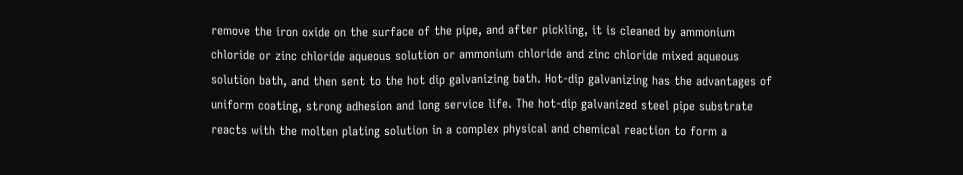remove the iron oxide on the surface of the pipe, and after pickling, it is cleaned by ammonium chloride or zinc chloride aqueous solution or ammonium chloride and zinc chloride mixed aqueous solution bath, and then sent to the hot dip galvanizing bath. Hot-dip galvanizing has the advantages of uniform coating, strong adhesion and long service life. The hot-dip galvanized steel pipe substrate reacts with the molten plating solution in a complex physical and chemical reaction to form a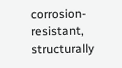corrosion-resistant, structurally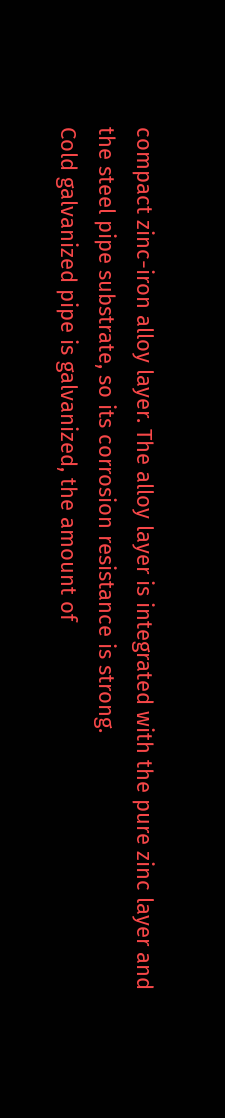compact zinc-iron alloy layer. The alloy layer is integrated with the pure zinc layer and the steel pipe substrate, so its corrosion resistance is strong.
Cold galvanized pipe is galvanized, the amount of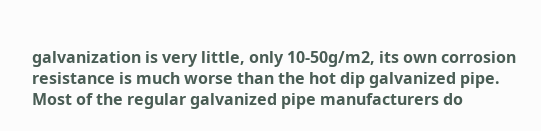galvanization is very little, only 10-50g/m2, its own corrosion resistance is much worse than the hot dip galvanized pipe. Most of the regular galvanized pipe manufacturers do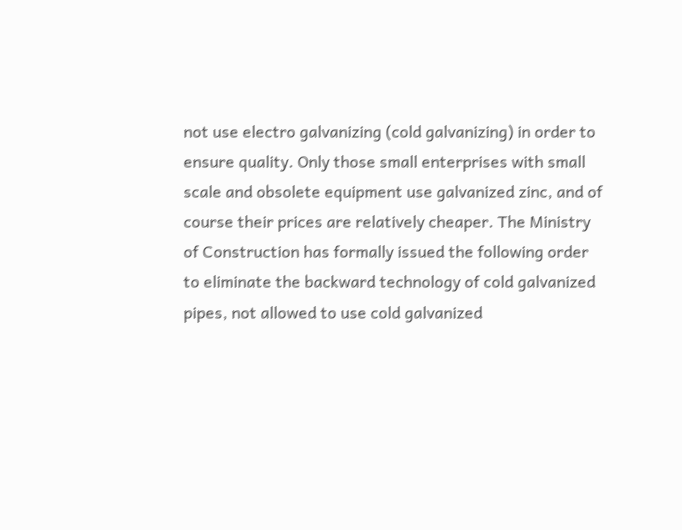not use electro galvanizing (cold galvanizing) in order to ensure quality. Only those small enterprises with small scale and obsolete equipment use galvanized zinc, and of course their prices are relatively cheaper. The Ministry of Construction has formally issued the following order to eliminate the backward technology of cold galvanized pipes, not allowed to use cold galvanized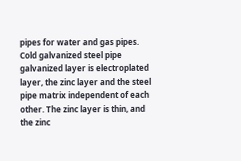pipes for water and gas pipes. Cold galvanized steel pipe galvanized layer is electroplated layer, the zinc layer and the steel pipe matrix independent of each other. The zinc layer is thin, and the zinc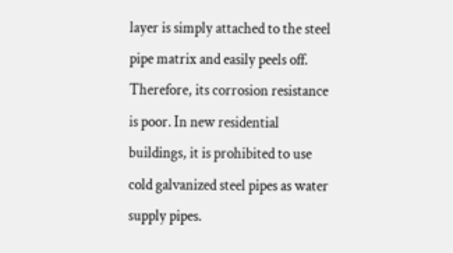layer is simply attached to the steel pipe matrix and easily peels off. Therefore, its corrosion resistance is poor. In new residential buildings, it is prohibited to use cold galvanized steel pipes as water supply pipes.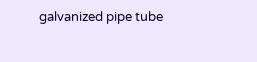galvanized pipe tube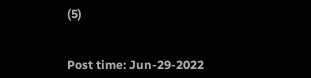(5)


Post time: Jun-29-2022